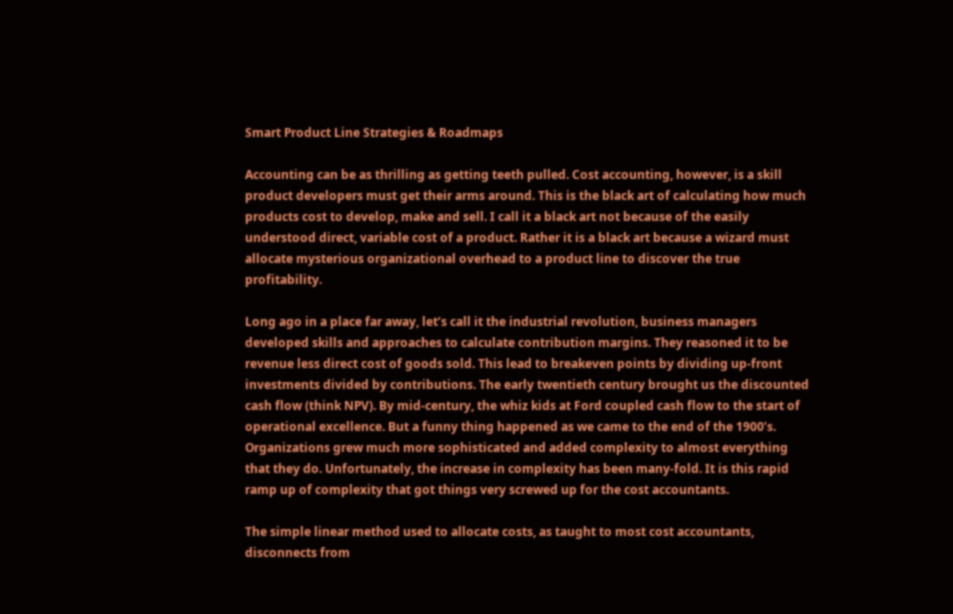Smart Product Line Strategies & Roadmaps

Accounting can be as thrilling as getting teeth pulled. Cost accounting, however, is a skill product developers must get their arms around. This is the black art of calculating how much products cost to develop, make and sell. I call it a black art not because of the easily understood direct, variable cost of a product. Rather it is a black art because a wizard must allocate mysterious organizational overhead to a product line to discover the true profitability.

Long ago in a place far away, let’s call it the industrial revolution, business managers developed skills and approaches to calculate contribution margins. They reasoned it to be revenue less direct cost of goods sold. This lead to breakeven points by dividing up-front investments divided by contributions. The early twentieth century brought us the discounted cash flow (think NPV). By mid-century, the whiz kids at Ford coupled cash flow to the start of operational excellence. But a funny thing happened as we came to the end of the 1900’s. Organizations grew much more sophisticated and added complexity to almost everything that they do. Unfortunately, the increase in complexity has been many-fold. It is this rapid ramp up of complexity that got things very screwed up for the cost accountants.

The simple linear method used to allocate costs, as taught to most cost accountants, disconnects from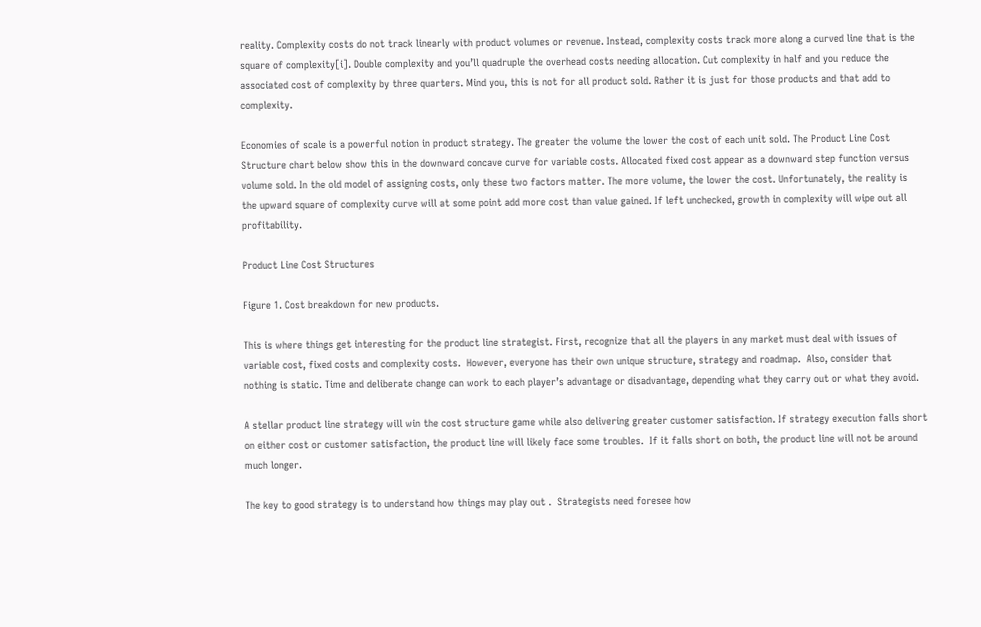reality. Complexity costs do not track linearly with product volumes or revenue. Instead, complexity costs track more along a curved line that is the square of complexity[i]. Double complexity and you’ll quadruple the overhead costs needing allocation. Cut complexity in half and you reduce the associated cost of complexity by three quarters. Mind you, this is not for all product sold. Rather it is just for those products and that add to complexity.

Economies of scale is a powerful notion in product strategy. The greater the volume the lower the cost of each unit sold. The Product Line Cost Structure chart below show this in the downward concave curve for variable costs. Allocated fixed cost appear as a downward step function versus volume sold. In the old model of assigning costs, only these two factors matter. The more volume, the lower the cost. Unfortunately, the reality is the upward square of complexity curve will at some point add more cost than value gained. If left unchecked, growth in complexity will wipe out all profitability.

Product Line Cost Structures

Figure 1. Cost breakdown for new products.

This is where things get interesting for the product line strategist. First, recognize that all the players in any market must deal with issues of variable cost, fixed costs and complexity costs.  However, everyone has their own unique structure, strategy and roadmap.  Also, consider that nothing is static. Time and deliberate change can work to each player’s advantage or disadvantage, depending what they carry out or what they avoid.

A stellar product line strategy will win the cost structure game while also delivering greater customer satisfaction. If strategy execution falls short on either cost or customer satisfaction, the product line will likely face some troubles.  If it falls short on both, the product line will not be around much longer.

The key to good strategy is to understand how things may play out .  Strategists need foresee how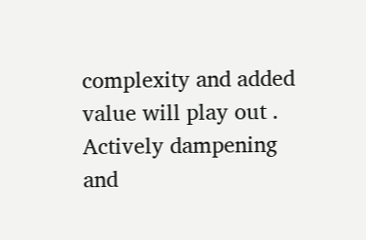complexity and added value will play out .  Actively dampening and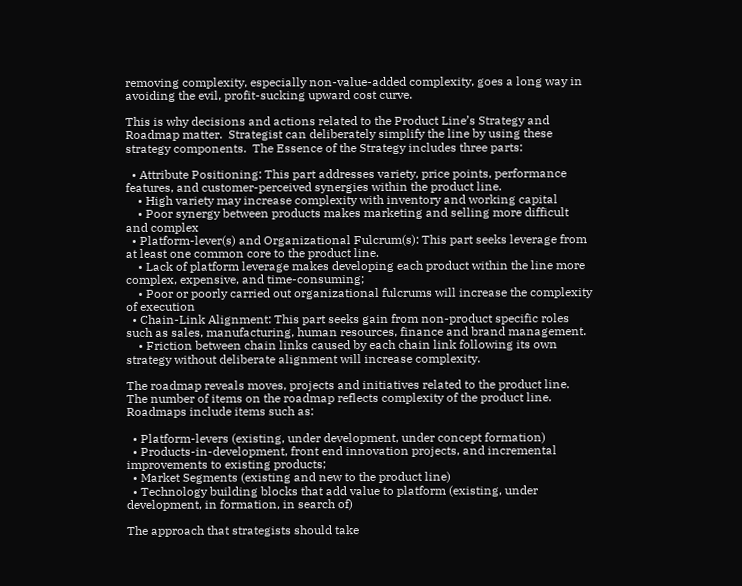removing complexity, especially non-value-added complexity, goes a long way in avoiding the evil, profit-sucking upward cost curve.

This is why decisions and actions related to the Product Line’s Strategy and Roadmap matter.  Strategist can deliberately simplify the line by using these strategy components.  The Essence of the Strategy includes three parts:

  • Attribute Positioning: This part addresses variety, price points, performance features, and customer-perceived synergies within the product line.
    • High variety may increase complexity with inventory and working capital
    • Poor synergy between products makes marketing and selling more difficult and complex
  • Platform-lever(s) and Organizational Fulcrum(s): This part seeks leverage from at least one common core to the product line.
    • Lack of platform leverage makes developing each product within the line more complex, expensive, and time-consuming;
    • Poor or poorly carried out organizational fulcrums will increase the complexity of execution
  • Chain-Link Alignment: This part seeks gain from non-product specific roles such as sales, manufacturing, human resources, finance and brand management.
    • Friction between chain links caused by each chain link following its own strategy without deliberate alignment will increase complexity.

The roadmap reveals moves, projects and initiatives related to the product line.  The number of items on the roadmap reflects complexity of the product line.  Roadmaps include items such as:

  • Platform-levers (existing, under development, under concept formation)
  • Products-in-development, front end innovation projects, and incremental improvements to existing products;
  • Market Segments (existing and new to the product line)
  • Technology building blocks that add value to platform (existing, under development, in formation, in search of)

The approach that strategists should take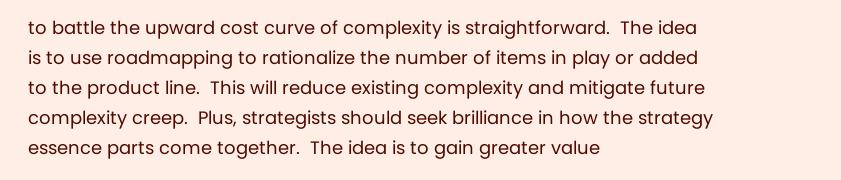to battle the upward cost curve of complexity is straightforward.  The idea is to use roadmapping to rationalize the number of items in play or added to the product line.  This will reduce existing complexity and mitigate future complexity creep.  Plus, strategists should seek brilliance in how the strategy essence parts come together.  The idea is to gain greater value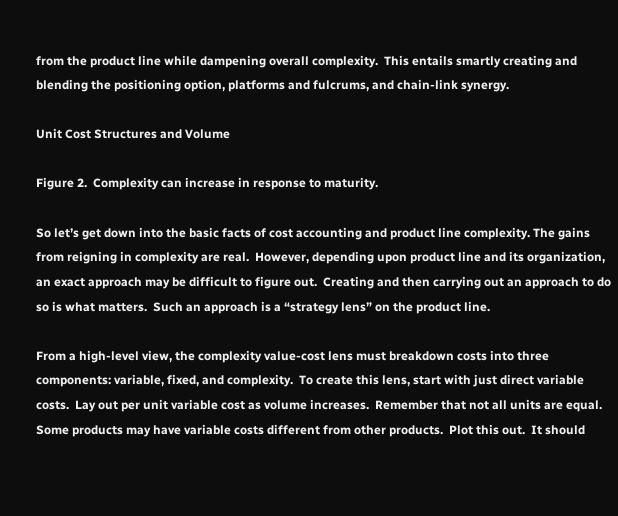from the product line while dampening overall complexity.  This entails smartly creating and blending the positioning option, platforms and fulcrums, and chain-link synergy.

Unit Cost Structures and Volume

Figure 2.  Complexity can increase in response to maturity.

So let’s get down into the basic facts of cost accounting and product line complexity. The gains from reigning in complexity are real.  However, depending upon product line and its organization, an exact approach may be difficult to figure out.  Creating and then carrying out an approach to do so is what matters.  Such an approach is a “strategy lens” on the product line.

From a high-level view, the complexity value-cost lens must breakdown costs into three components: variable, fixed, and complexity.  To create this lens, start with just direct variable costs.  Lay out per unit variable cost as volume increases.  Remember that not all units are equal.  Some products may have variable costs different from other products.  Plot this out.  It should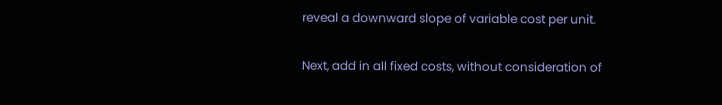reveal a downward slope of variable cost per unit.

Next, add in all fixed costs, without consideration of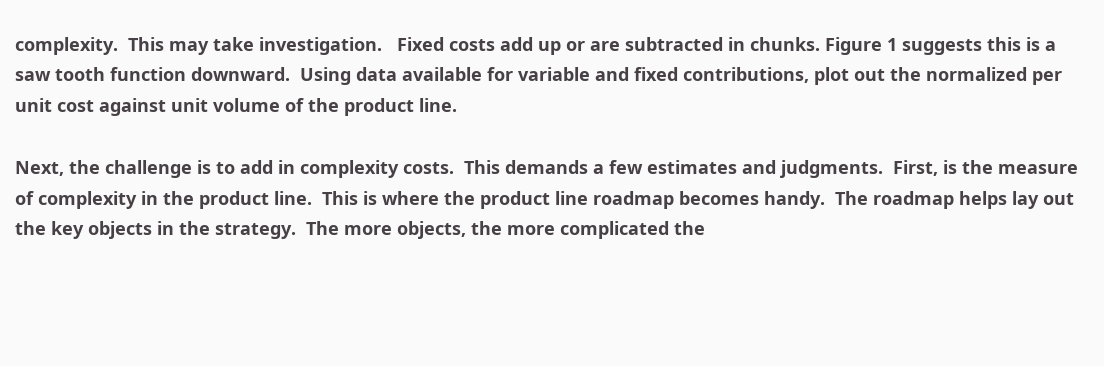complexity.  This may take investigation.   Fixed costs add up or are subtracted in chunks. Figure 1 suggests this is a saw tooth function downward.  Using data available for variable and fixed contributions, plot out the normalized per unit cost against unit volume of the product line.

Next, the challenge is to add in complexity costs.  This demands a few estimates and judgments.  First, is the measure of complexity in the product line.  This is where the product line roadmap becomes handy.  The roadmap helps lay out the key objects in the strategy.  The more objects, the more complicated the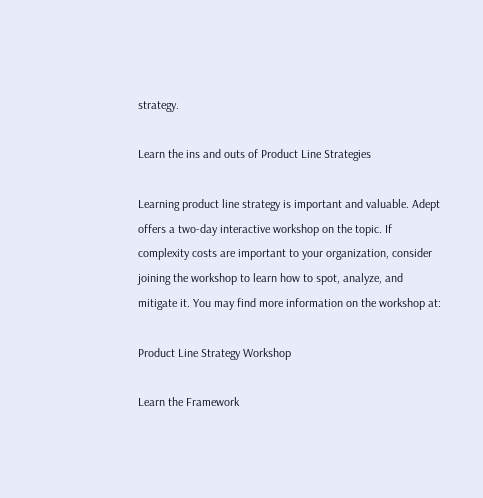strategy.

Learn the ins and outs of Product Line Strategies

Learning product line strategy is important and valuable. Adept offers a two-day interactive workshop on the topic. If complexity costs are important to your organization, consider joining the workshop to learn how to spot, analyze, and mitigate it. You may find more information on the workshop at:

Product Line Strategy Workshop

Learn the Framework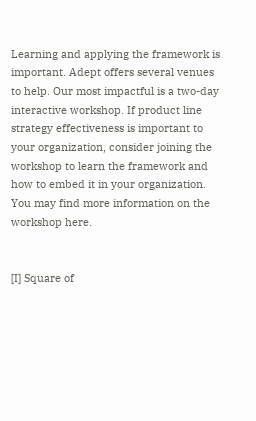Learning and applying the framework is important. Adept offers several venues to help. Our most impactful is a two-day interactive workshop. If product line strategy effectiveness is important to your organization, consider joining the workshop to learn the framework and how to embed it in your organization. You may find more information on the workshop here.


[I] Square of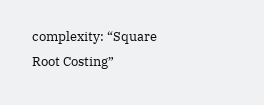complexity: “Square Root Costing”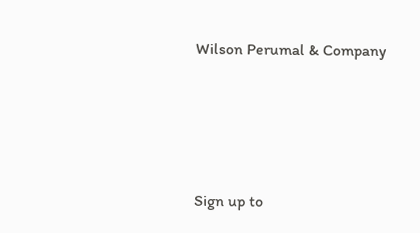Wilson Perumal & Company




Sign up to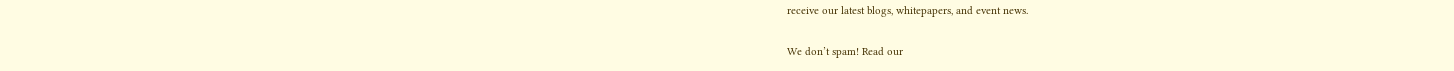receive our latest blogs, whitepapers, and event news.

We don’t spam! Read our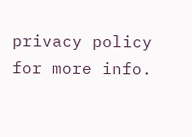privacy policy for more info.